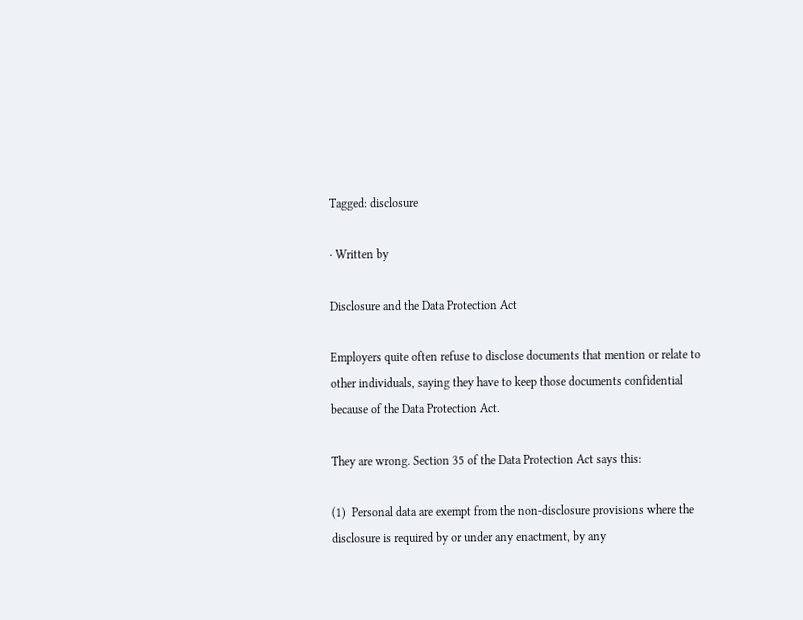Tagged: disclosure

· Written by

Disclosure and the Data Protection Act

Employers quite often refuse to disclose documents that mention or relate to other individuals, saying they have to keep those documents confidential because of the Data Protection Act.

They are wrong. Section 35 of the Data Protection Act says this:

(1)  Personal data are exempt from the non-disclosure provisions where the disclosure is required by or under any enactment, by any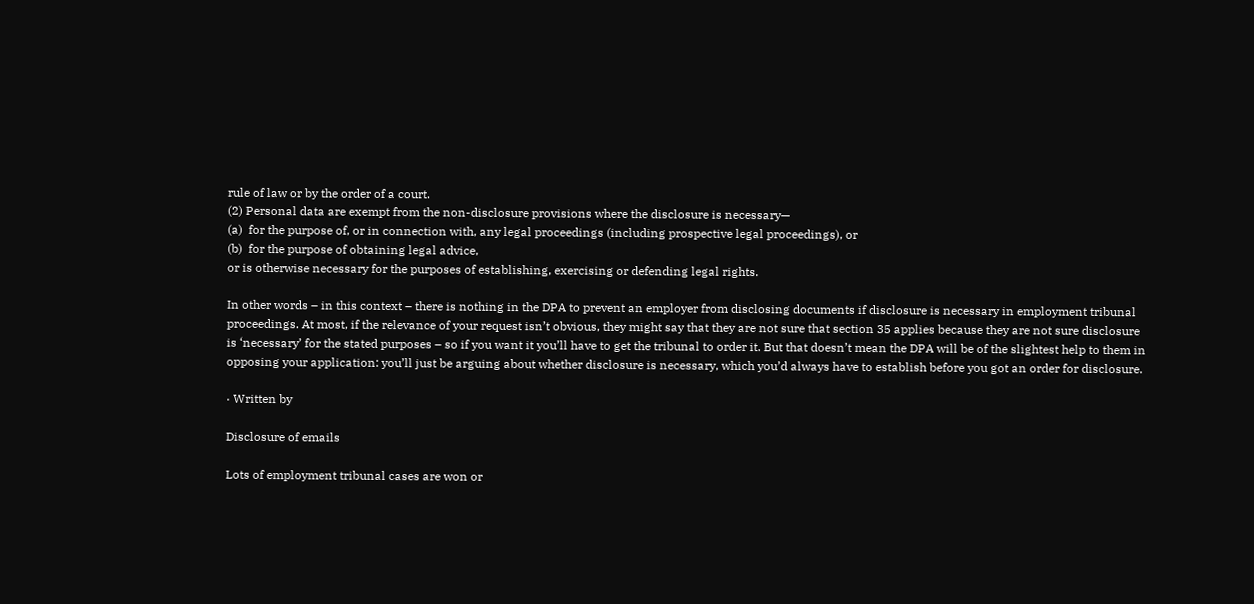rule of law or by the order of a court.
(2) Personal data are exempt from the non-disclosure provisions where the disclosure is necessary—
(a)  for the purpose of, or in connection with, any legal proceedings (including prospective legal proceedings), or
(b)  for the purpose of obtaining legal advice,
or is otherwise necessary for the purposes of establishing, exercising or defending legal rights.

In other words – in this context – there is nothing in the DPA to prevent an employer from disclosing documents if disclosure is necessary in employment tribunal proceedings. At most, if the relevance of your request isn’t obvious, they might say that they are not sure that section 35 applies because they are not sure disclosure is ‘necessary’ for the stated purposes – so if you want it you’ll have to get the tribunal to order it. But that doesn’t mean the DPA will be of the slightest help to them in opposing your application: you’ll just be arguing about whether disclosure is necessary, which you’d always have to establish before you got an order for disclosure.

· Written by

Disclosure of emails

Lots of employment tribunal cases are won or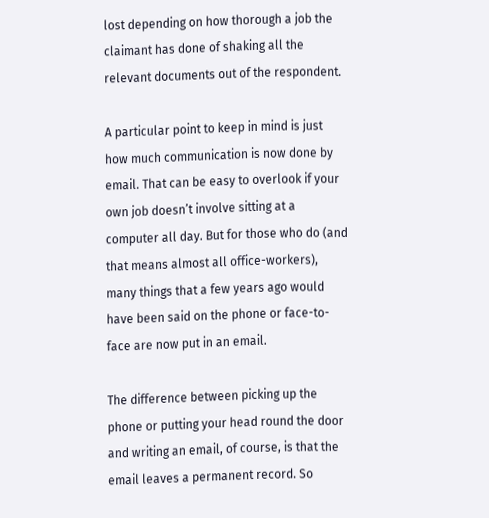lost depending on how thorough a job the claimant has done of shaking all the relevant documents out of the respondent.

A particular point to keep in mind is just how much communication is now done by email. That can be easy to overlook if your own job doesn’t involve sitting at a computer all day. But for those who do (and that means almost all office-workers), many things that a few years ago would have been said on the phone or face-to-face are now put in an email.

The difference between picking up the phone or putting your head round the door and writing an email, of course, is that the email leaves a permanent record. So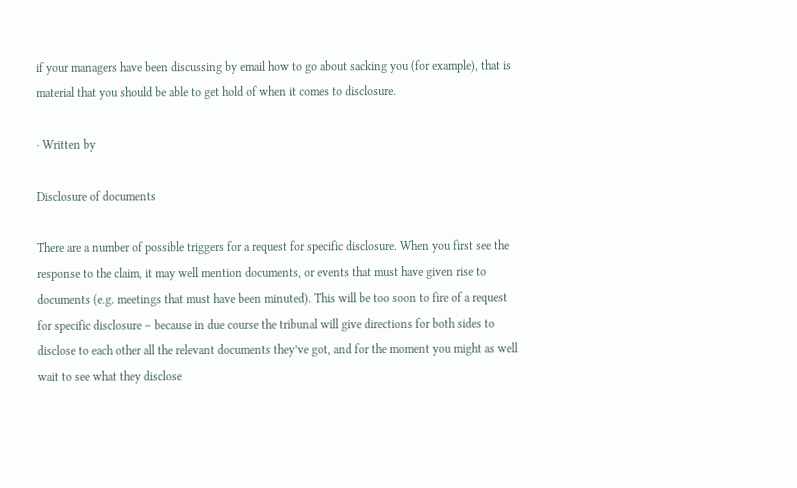if your managers have been discussing by email how to go about sacking you (for example), that is material that you should be able to get hold of when it comes to disclosure.

· Written by

Disclosure of documents

There are a number of possible triggers for a request for specific disclosure. When you first see the response to the claim, it may well mention documents, or events that must have given rise to documents (e.g. meetings that must have been minuted). This will be too soon to fire of a request for specific disclosure – because in due course the tribunal will give directions for both sides to disclose to each other all the relevant documents they’ve got, and for the moment you might as well wait to see what they disclose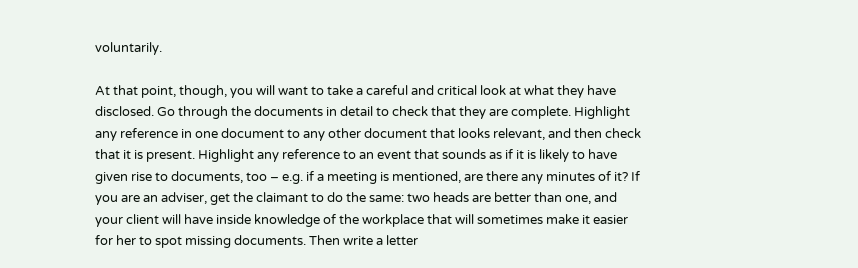voluntarily.

At that point, though, you will want to take a careful and critical look at what they have disclosed. Go through the documents in detail to check that they are complete. Highlight any reference in one document to any other document that looks relevant, and then check that it is present. Highlight any reference to an event that sounds as if it is likely to have given rise to documents, too – e.g. if a meeting is mentioned, are there any minutes of it? If you are an adviser, get the claimant to do the same: two heads are better than one, and your client will have inside knowledge of the workplace that will sometimes make it easier for her to spot missing documents. Then write a letter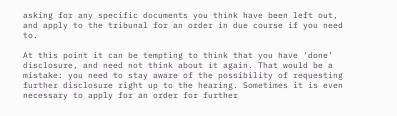asking for any specific documents you think have been left out, and apply to the tribunal for an order in due course if you need to.

At this point it can be tempting to think that you have ‘done’ disclosure, and need not think about it again. That would be a mistake: you need to stay aware of the possibility of requesting further disclosure right up to the hearing. Sometimes it is even necessary to apply for an order for further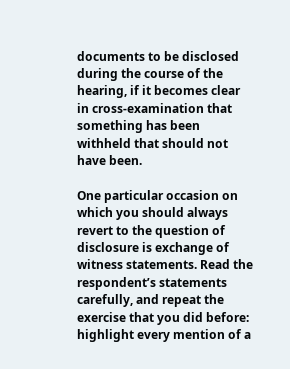documents to be disclosed during the course of the hearing, if it becomes clear in cross-examination that something has been withheld that should not have been.

One particular occasion on which you should always revert to the question of disclosure is exchange of witness statements. Read the respondent’s statements carefully, and repeat the exercise that you did before: highlight every mention of a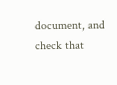document, and check that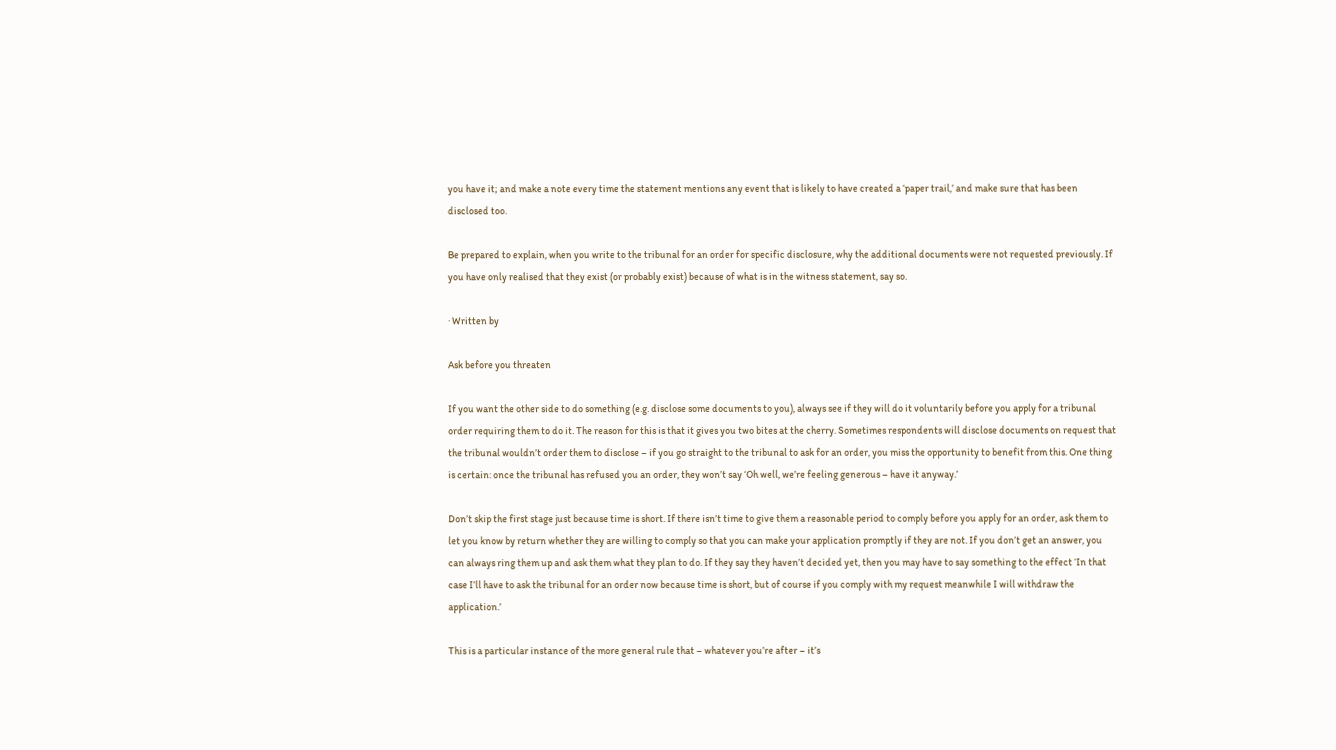you have it; and make a note every time the statement mentions any event that is likely to have created a ‘paper trail,’ and make sure that has been disclosed too.

Be prepared to explain, when you write to the tribunal for an order for specific disclosure, why the additional documents were not requested previously. If you have only realised that they exist (or probably exist) because of what is in the witness statement, say so.

· Written by

Ask before you threaten

If you want the other side to do something (e.g. disclose some documents to you), always see if they will do it voluntarily before you apply for a tribunal order requiring them to do it. The reason for this is that it gives you two bites at the cherry. Sometimes respondents will disclose documents on request that the tribunal wouldn’t order them to disclose – if you go straight to the tribunal to ask for an order, you miss the opportunity to benefit from this. One thing is certain: once the tribunal has refused you an order, they won’t say ‘Oh well, we’re feeling generous – have it anyway.’

Don’t skip the first stage just because time is short. If there isn’t time to give them a reasonable period to comply before you apply for an order, ask them to let you know by return whether they are willing to comply so that you can make your application promptly if they are not. If you don’t get an answer, you can always ring them up and ask them what they plan to do. If they say they haven’t decided yet, then you may have to say something to the effect ‘In that case I’ll have to ask the tribunal for an order now because time is short, but of course if you comply with my request meanwhile I will withdraw the application.’

This is a particular instance of the more general rule that – whatever you’re after – it’s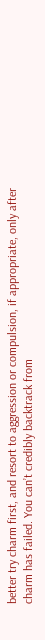better try charm first, and resort to aggression or compulsion, if appropriate, only after charm has failed. You can’t credibly backtrack from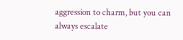aggression to charm, but you can always escalate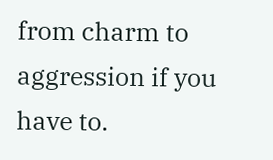from charm to aggression if you have to.